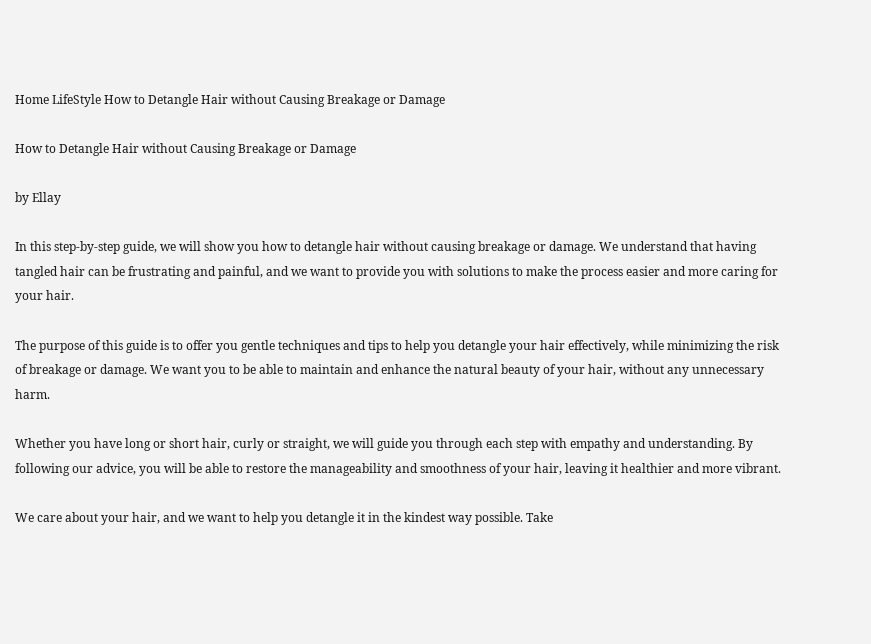Home LifeStyle How to Detangle Hair without Causing Breakage or Damage

How to Detangle Hair without Causing Breakage or Damage

by Ellay

In this step-by-step guide, we will show you how to detangle hair without causing breakage or damage. We understand that having tangled hair can be frustrating and painful, and we want to provide you with solutions to make the process easier and more caring for your hair.

The purpose of this guide is to offer you gentle techniques and tips to help you detangle your hair effectively, while minimizing the risk of breakage or damage. We want you to be able to maintain and enhance the natural beauty of your hair, without any unnecessary harm.

Whether you have long or short hair, curly or straight, we will guide you through each step with empathy and understanding. By following our advice, you will be able to restore the manageability and smoothness of your hair, leaving it healthier and more vibrant.

We care about your hair, and we want to help you detangle it in the kindest way possible. Take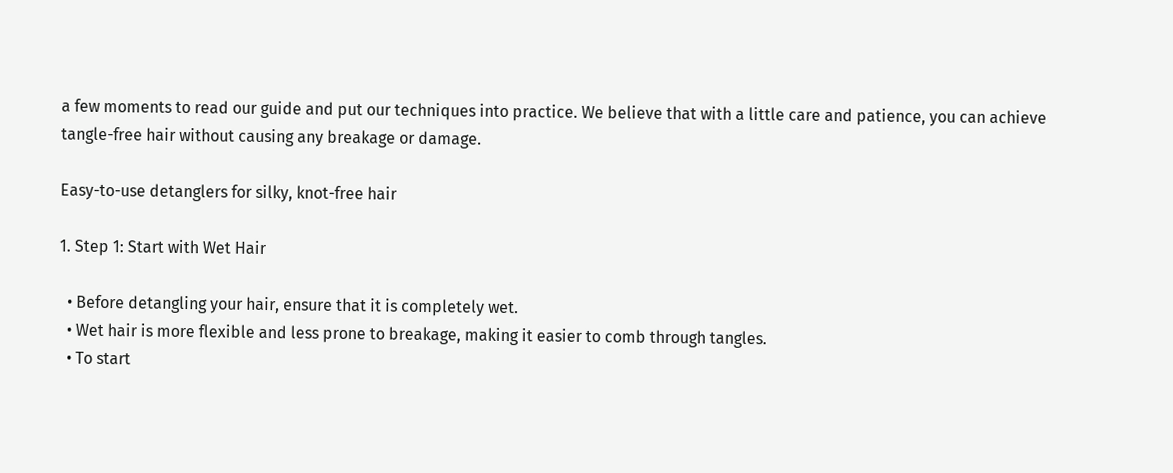a few moments to read our guide and put our techniques into practice. We believe that with a little care and patience, you can achieve tangle-free hair without causing any breakage or damage.

Easy-to-use detanglers for silky, knot-free hair

1. Step 1: Start with Wet Hair

  • Before detangling your hair, ensure that it is completely wet.
  • Wet hair is more flexible and less prone to breakage, making it easier to comb through tangles.
  • To start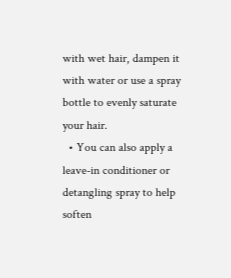with wet hair, dampen it with water or use a spray bottle to evenly saturate your hair.
  • You can also apply a leave-in conditioner or detangling spray to help soften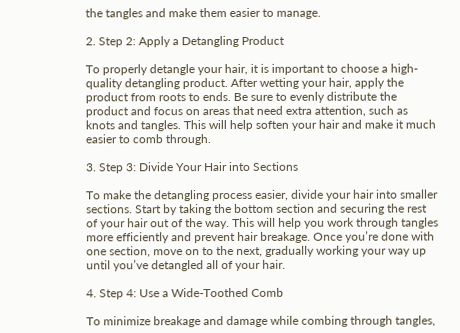the tangles and make them easier to manage.

2. Step 2: Apply a Detangling Product

To properly detangle your hair, it is important to choose a high-quality detangling product. After wetting your hair, apply the product from roots to ends. Be sure to evenly distribute the product and focus on areas that need extra attention, such as knots and tangles. This will help soften your hair and make it much easier to comb through.

3. Step 3: Divide Your Hair into Sections

To make the detangling process easier, divide your hair into smaller sections. Start by taking the bottom section and securing the rest of your hair out of the way. This will help you work through tangles more efficiently and prevent hair breakage. Once you’re done with one section, move on to the next, gradually working your way up until you’ve detangled all of your hair.

4. Step 4: Use a Wide-Toothed Comb

To minimize breakage and damage while combing through tangles,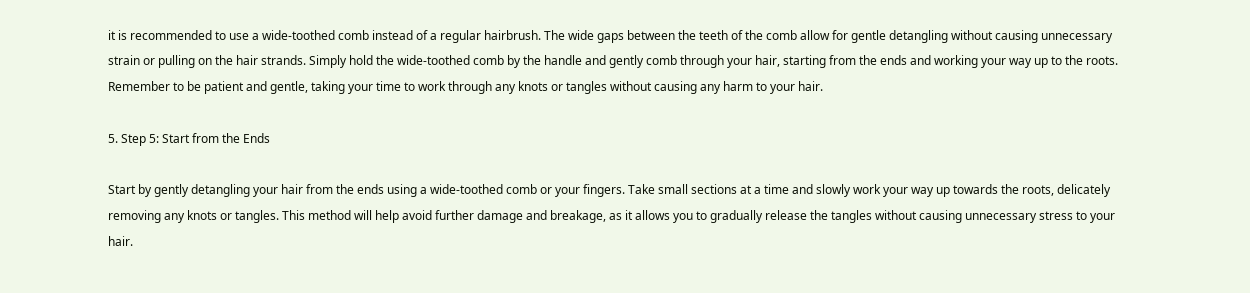it is recommended to use a wide-toothed comb instead of a regular hairbrush. The wide gaps between the teeth of the comb allow for gentle detangling without causing unnecessary strain or pulling on the hair strands. Simply hold the wide-toothed comb by the handle and gently comb through your hair, starting from the ends and working your way up to the roots. Remember to be patient and gentle, taking your time to work through any knots or tangles without causing any harm to your hair.

5. Step 5: Start from the Ends

Start by gently detangling your hair from the ends using a wide-toothed comb or your fingers. Take small sections at a time and slowly work your way up towards the roots, delicately removing any knots or tangles. This method will help avoid further damage and breakage, as it allows you to gradually release the tangles without causing unnecessary stress to your hair.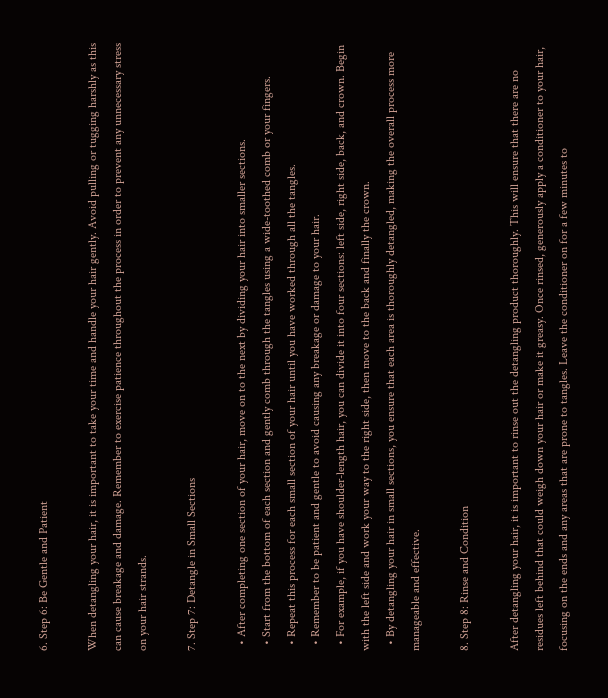6. Step 6: Be Gentle and Patient

When detangling your hair, it is important to take your time and handle your hair gently. Avoid pulling or tugging harshly as this can cause breakage and damage. Remember to exercise patience throughout the process in order to prevent any unnecessary stress on your hair strands.

7. Step 7: Detangle in Small Sections

  • After completing one section of your hair, move on to the next by dividing your hair into smaller sections.
  • Start from the bottom of each section and gently comb through the tangles using a wide-toothed comb or your fingers.
  • Repeat this process for each small section of your hair until you have worked through all the tangles.
  • Remember to be patient and gentle to avoid causing any breakage or damage to your hair.
  • For example, if you have shoulder-length hair, you can divide it into four sections: left side, right side, back, and crown. Begin with the left side and work your way to the right side, then move to the back and finally the crown.
  • By detangling your hair in small sections, you ensure that each area is thoroughly detangled, making the overall process more manageable and effective.

8. Step 8: Rinse and Condition

After detangling your hair, it is important to rinse out the detangling product thoroughly. This will ensure that there are no residues left behind that could weigh down your hair or make it greasy. Once rinsed, generously apply a conditioner to your hair, focusing on the ends and any areas that are prone to tangles. Leave the conditioner on for a few minutes to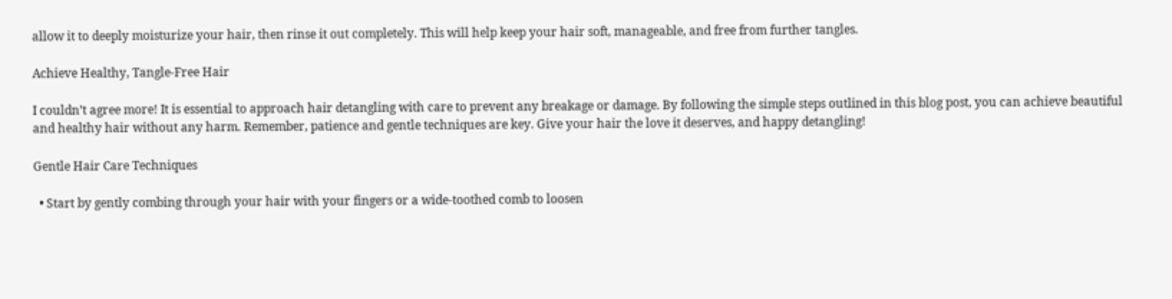allow it to deeply moisturize your hair, then rinse it out completely. This will help keep your hair soft, manageable, and free from further tangles.

Achieve Healthy, Tangle-Free Hair

I couldn’t agree more! It is essential to approach hair detangling with care to prevent any breakage or damage. By following the simple steps outlined in this blog post, you can achieve beautiful and healthy hair without any harm. Remember, patience and gentle techniques are key. Give your hair the love it deserves, and happy detangling!

Gentle Hair Care Techniques

  • Start by gently combing through your hair with your fingers or a wide-toothed comb to loosen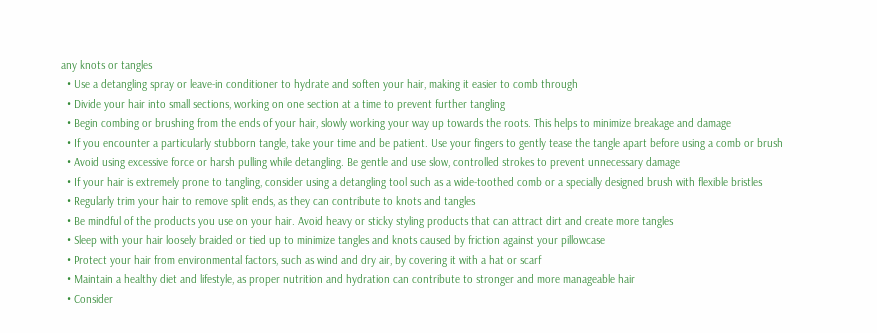any knots or tangles
  • Use a detangling spray or leave-in conditioner to hydrate and soften your hair, making it easier to comb through
  • Divide your hair into small sections, working on one section at a time to prevent further tangling
  • Begin combing or brushing from the ends of your hair, slowly working your way up towards the roots. This helps to minimize breakage and damage
  • If you encounter a particularly stubborn tangle, take your time and be patient. Use your fingers to gently tease the tangle apart before using a comb or brush
  • Avoid using excessive force or harsh pulling while detangling. Be gentle and use slow, controlled strokes to prevent unnecessary damage
  • If your hair is extremely prone to tangling, consider using a detangling tool such as a wide-toothed comb or a specially designed brush with flexible bristles
  • Regularly trim your hair to remove split ends, as they can contribute to knots and tangles
  • Be mindful of the products you use on your hair. Avoid heavy or sticky styling products that can attract dirt and create more tangles
  • Sleep with your hair loosely braided or tied up to minimize tangles and knots caused by friction against your pillowcase
  • Protect your hair from environmental factors, such as wind and dry air, by covering it with a hat or scarf
  • Maintain a healthy diet and lifestyle, as proper nutrition and hydration can contribute to stronger and more manageable hair
  • Consider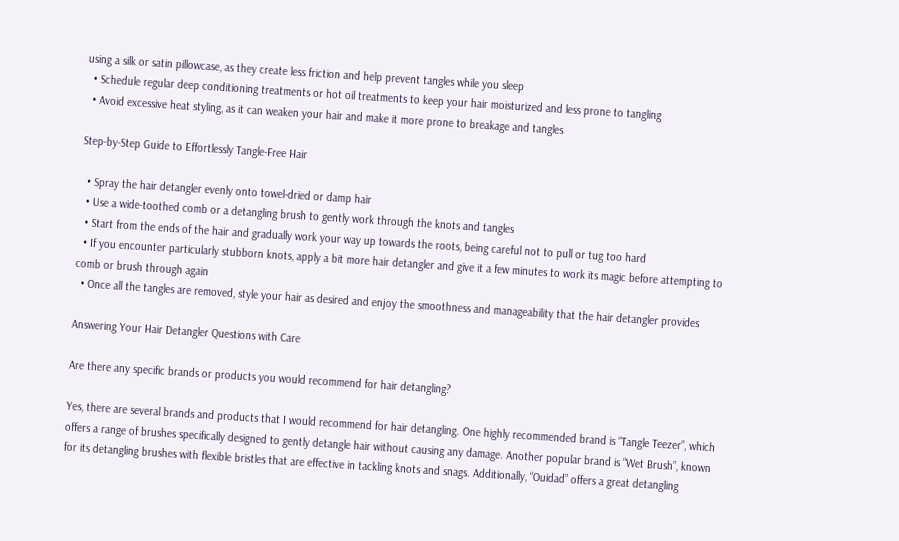using a silk or satin pillowcase, as they create less friction and help prevent tangles while you sleep
  • Schedule regular deep conditioning treatments or hot oil treatments to keep your hair moisturized and less prone to tangling
  • Avoid excessive heat styling, as it can weaken your hair and make it more prone to breakage and tangles

Step-by-Step Guide to Effortlessly Tangle-Free Hair

  • Spray the hair detangler evenly onto towel-dried or damp hair
  • Use a wide-toothed comb or a detangling brush to gently work through the knots and tangles
  • Start from the ends of the hair and gradually work your way up towards the roots, being careful not to pull or tug too hard
  • If you encounter particularly stubborn knots, apply a bit more hair detangler and give it a few minutes to work its magic before attempting to comb or brush through again
  • Once all the tangles are removed, style your hair as desired and enjoy the smoothness and manageability that the hair detangler provides

Answering Your Hair Detangler Questions with Care

Are there any specific brands or products you would recommend for hair detangling?

Yes, there are several brands and products that I would recommend for hair detangling. One highly recommended brand is “Tangle Teezer”, which offers a range of brushes specifically designed to gently detangle hair without causing any damage. Another popular brand is “Wet Brush”, known for its detangling brushes with flexible bristles that are effective in tackling knots and snags. Additionally, “Ouidad” offers a great detangling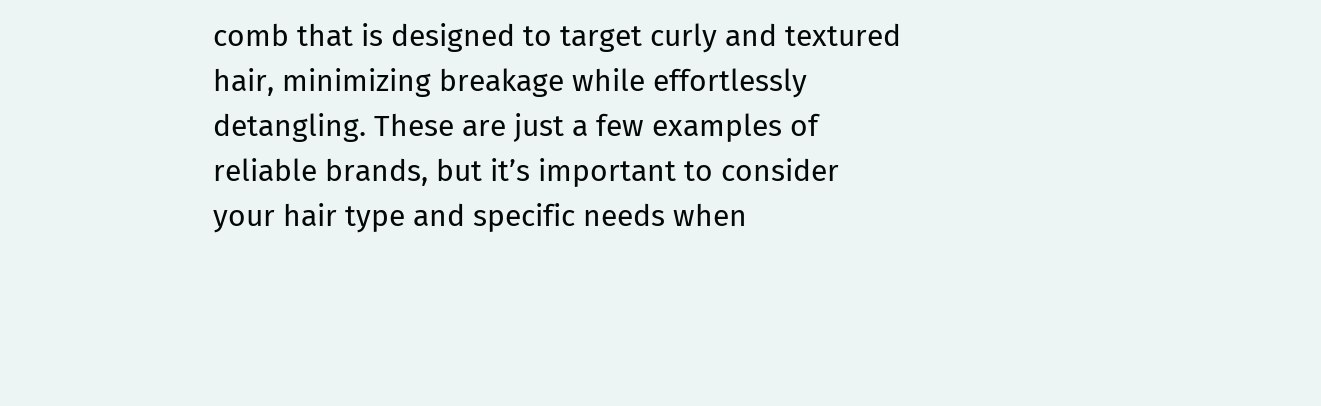comb that is designed to target curly and textured hair, minimizing breakage while effortlessly detangling. These are just a few examples of reliable brands, but it’s important to consider your hair type and specific needs when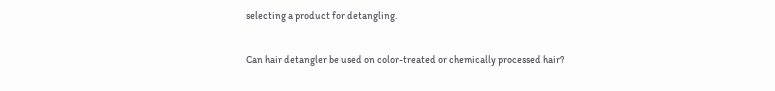selecting a product for detangling.

Can hair detangler be used on color-treated or chemically processed hair?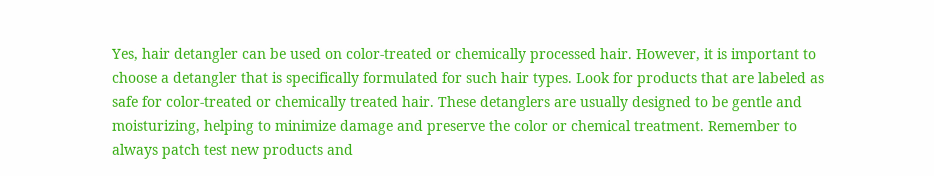Yes, hair detangler can be used on color-treated or chemically processed hair. However, it is important to choose a detangler that is specifically formulated for such hair types. Look for products that are labeled as safe for color-treated or chemically treated hair. These detanglers are usually designed to be gentle and moisturizing, helping to minimize damage and preserve the color or chemical treatment. Remember to always patch test new products and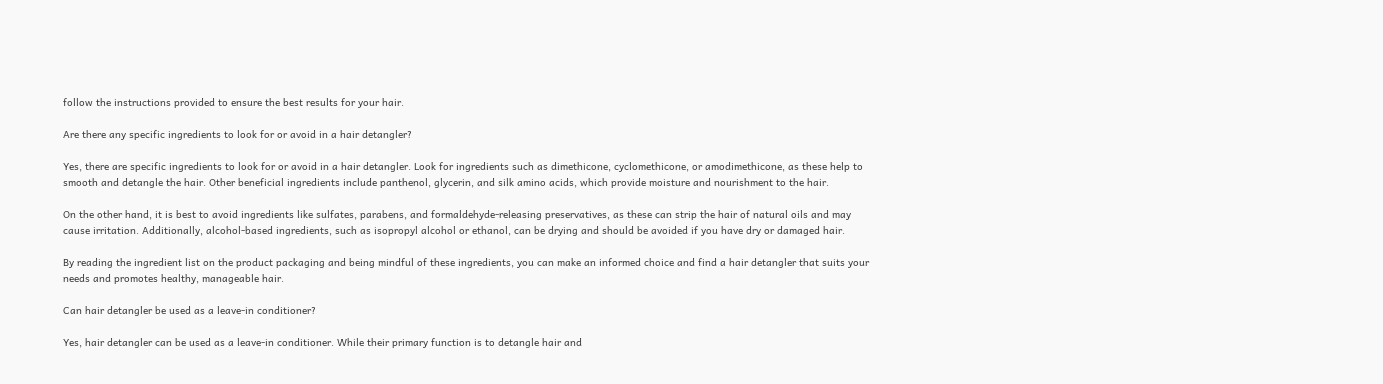follow the instructions provided to ensure the best results for your hair.

Are there any specific ingredients to look for or avoid in a hair detangler?

Yes, there are specific ingredients to look for or avoid in a hair detangler. Look for ingredients such as dimethicone, cyclomethicone, or amodimethicone, as these help to smooth and detangle the hair. Other beneficial ingredients include panthenol, glycerin, and silk amino acids, which provide moisture and nourishment to the hair.

On the other hand, it is best to avoid ingredients like sulfates, parabens, and formaldehyde-releasing preservatives, as these can strip the hair of natural oils and may cause irritation. Additionally, alcohol-based ingredients, such as isopropyl alcohol or ethanol, can be drying and should be avoided if you have dry or damaged hair.

By reading the ingredient list on the product packaging and being mindful of these ingredients, you can make an informed choice and find a hair detangler that suits your needs and promotes healthy, manageable hair.

Can hair detangler be used as a leave-in conditioner?

Yes, hair detangler can be used as a leave-in conditioner. While their primary function is to detangle hair and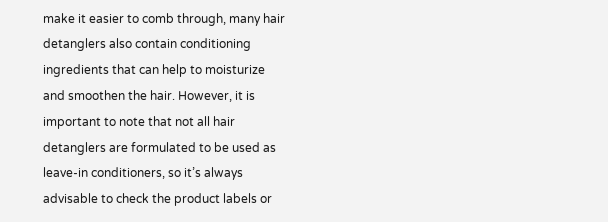make it easier to comb through, many hair detanglers also contain conditioning ingredients that can help to moisturize and smoothen the hair. However, it is important to note that not all hair detanglers are formulated to be used as leave-in conditioners, so it’s always advisable to check the product labels or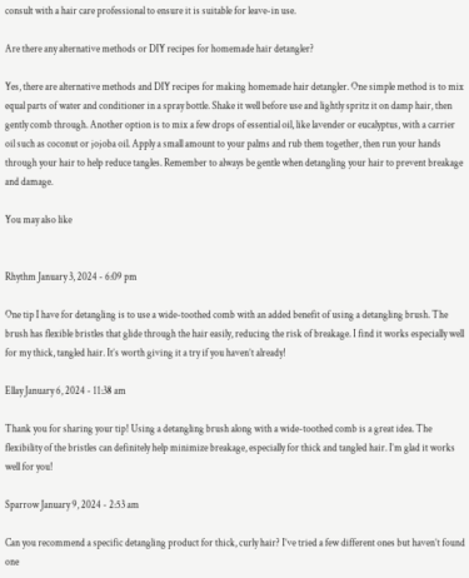consult with a hair care professional to ensure it is suitable for leave-in use.

Are there any alternative methods or DIY recipes for homemade hair detangler?

Yes, there are alternative methods and DIY recipes for making homemade hair detangler. One simple method is to mix equal parts of water and conditioner in a spray bottle. Shake it well before use and lightly spritz it on damp hair, then gently comb through. Another option is to mix a few drops of essential oil, like lavender or eucalyptus, with a carrier oil such as coconut or jojoba oil. Apply a small amount to your palms and rub them together, then run your hands through your hair to help reduce tangles. Remember to always be gentle when detangling your hair to prevent breakage and damage.

You may also like


Rhythm January 3, 2024 - 6:09 pm

One tip I have for detangling is to use a wide-toothed comb with an added benefit of using a detangling brush. The brush has flexible bristles that glide through the hair easily, reducing the risk of breakage. I find it works especially well for my thick, tangled hair. It’s worth giving it a try if you haven’t already!

Ellay January 6, 2024 - 11:38 am

Thank you for sharing your tip! Using a detangling brush along with a wide-toothed comb is a great idea. The flexibility of the bristles can definitely help minimize breakage, especially for thick and tangled hair. I’m glad it works well for you!

Sparrow January 9, 2024 - 2:53 am

Can you recommend a specific detangling product for thick, curly hair? I’ve tried a few different ones but haven’t found one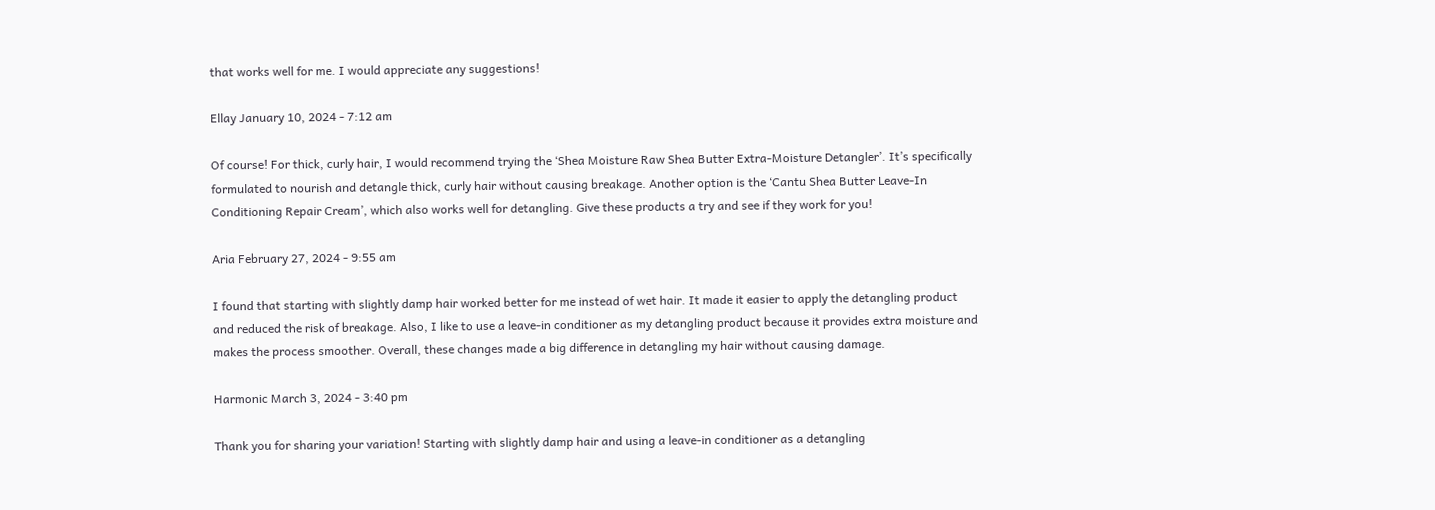that works well for me. I would appreciate any suggestions!

Ellay January 10, 2024 - 7:12 am

Of course! For thick, curly hair, I would recommend trying the ‘Shea Moisture Raw Shea Butter Extra-Moisture Detangler’. It’s specifically formulated to nourish and detangle thick, curly hair without causing breakage. Another option is the ‘Cantu Shea Butter Leave-In Conditioning Repair Cream’, which also works well for detangling. Give these products a try and see if they work for you!

Aria February 27, 2024 - 9:55 am

I found that starting with slightly damp hair worked better for me instead of wet hair. It made it easier to apply the detangling product and reduced the risk of breakage. Also, I like to use a leave-in conditioner as my detangling product because it provides extra moisture and makes the process smoother. Overall, these changes made a big difference in detangling my hair without causing damage.

Harmonic March 3, 2024 - 3:40 pm

Thank you for sharing your variation! Starting with slightly damp hair and using a leave-in conditioner as a detangling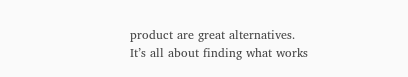product are great alternatives. It’s all about finding what works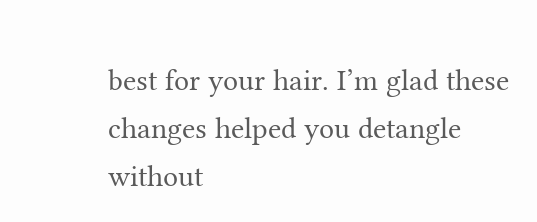best for your hair. I’m glad these changes helped you detangle without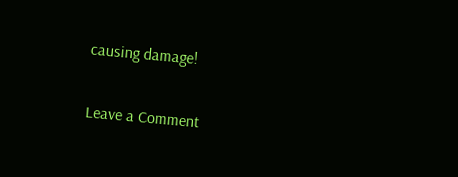causing damage!


Leave a Comment